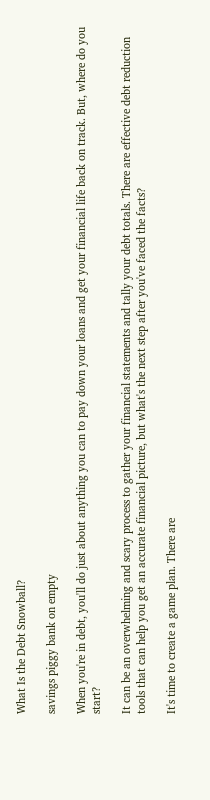What Is the Debt Snowball?

savings piggy bank on empty

When you're in debt, you'll do just about anything you can to pay down your loans and get your financial life back on track. But, where do you start?

It can be an overwhelming and scary process to gather your financial statements and tally your debt totals. There are effective debt reduction tools that can help you get an accurate financial picture, but what's the next step after you've faced the facts?

It's time to create a game plan. There are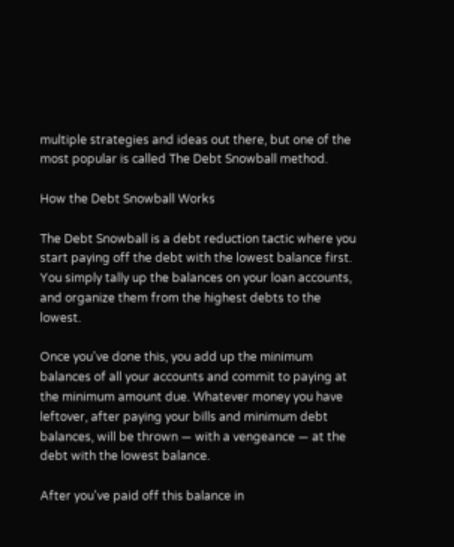multiple strategies and ideas out there, but one of the most popular is called The Debt Snowball method.

How the Debt Snowball Works

The Debt Snowball is a debt reduction tactic where you start paying off the debt with the lowest balance first. You simply tally up the balances on your loan accounts, and organize them from the highest debts to the lowest.

Once you've done this, you add up the minimum balances of all your accounts and commit to paying at the minimum amount due. Whatever money you have leftover, after paying your bills and minimum debt balances, will be thrown — with a vengeance — at the debt with the lowest balance.

After you've paid off this balance in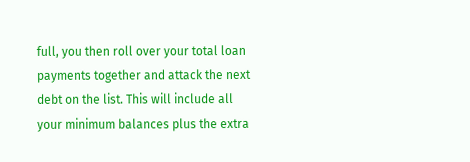full, you then roll over your total loan payments together and attack the next debt on the list. This will include all your minimum balances plus the extra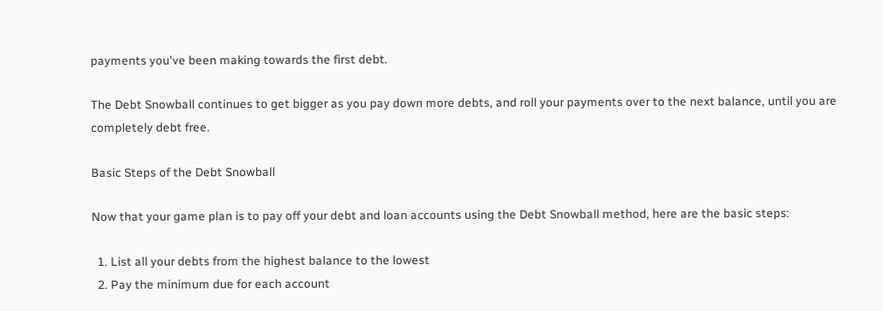payments you've been making towards the first debt.

The Debt Snowball continues to get bigger as you pay down more debts, and roll your payments over to the next balance, until you are completely debt free.

Basic Steps of the Debt Snowball

Now that your game plan is to pay off your debt and loan accounts using the Debt Snowball method, here are the basic steps:

  1. List all your debts from the highest balance to the lowest
  2. Pay the minimum due for each account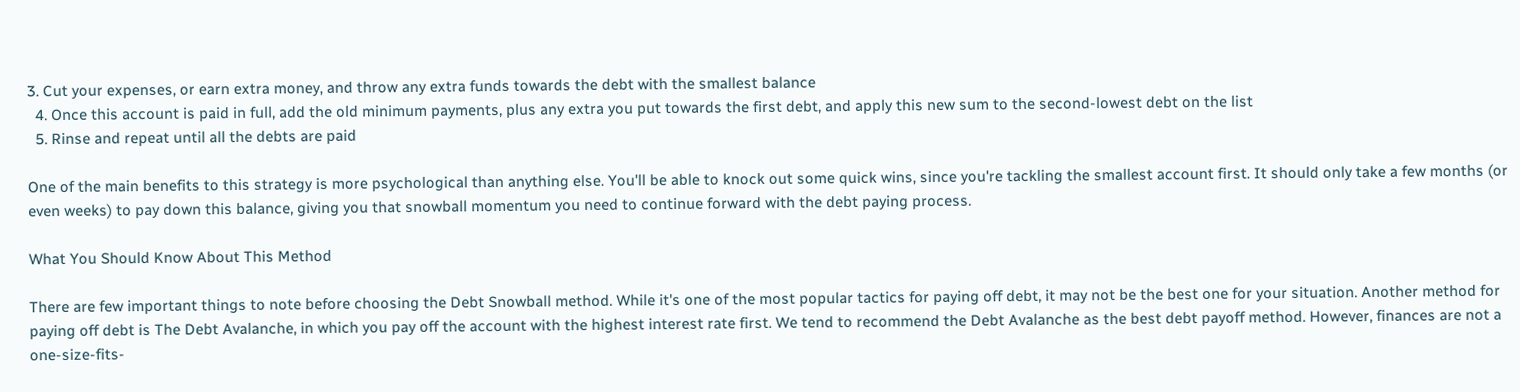3. Cut your expenses, or earn extra money, and throw any extra funds towards the debt with the smallest balance
  4. Once this account is paid in full, add the old minimum payments, plus any extra you put towards the first debt, and apply this new sum to the second-lowest debt on the list
  5. Rinse and repeat until all the debts are paid

One of the main benefits to this strategy is more psychological than anything else. You'll be able to knock out some quick wins, since you're tackling the smallest account first. It should only take a few months (or even weeks) to pay down this balance, giving you that snowball momentum you need to continue forward with the debt paying process.

What You Should Know About This Method

There are few important things to note before choosing the Debt Snowball method. While it's one of the most popular tactics for paying off debt, it may not be the best one for your situation. Another method for paying off debt is The Debt Avalanche, in which you pay off the account with the highest interest rate first. We tend to recommend the Debt Avalanche as the best debt payoff method. However, finances are not a one-size-fits-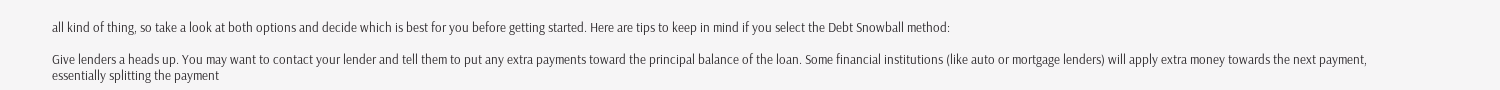all kind of thing, so take a look at both options and decide which is best for you before getting started. Here are tips to keep in mind if you select the Debt Snowball method:

Give lenders a heads up. You may want to contact your lender and tell them to put any extra payments toward the principal balance of the loan. Some financial institutions (like auto or mortgage lenders) will apply extra money towards the next payment, essentially splitting the payment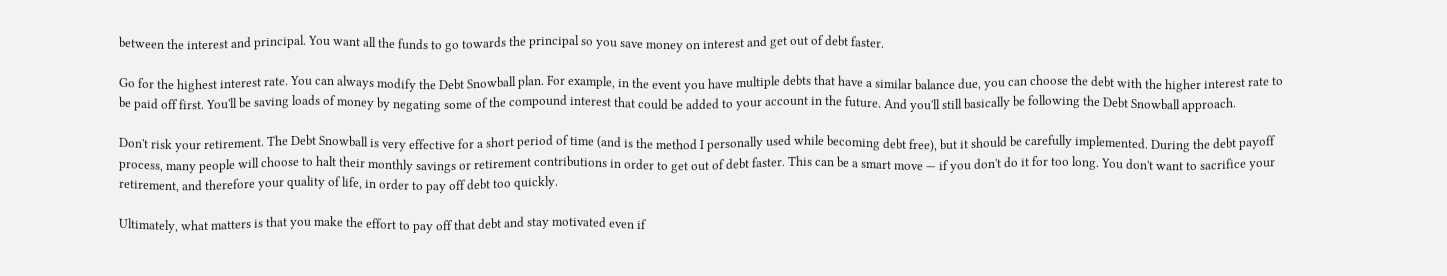between the interest and principal. You want all the funds to go towards the principal so you save money on interest and get out of debt faster.

Go for the highest interest rate. You can always modify the Debt Snowball plan. For example, in the event you have multiple debts that have a similar balance due, you can choose the debt with the higher interest rate to be paid off first. You'll be saving loads of money by negating some of the compound interest that could be added to your account in the future. And you'll still basically be following the Debt Snowball approach.

Don't risk your retirement. The Debt Snowball is very effective for a short period of time (and is the method I personally used while becoming debt free), but it should be carefully implemented. During the debt payoff process, many people will choose to halt their monthly savings or retirement contributions in order to get out of debt faster. This can be a smart move — if you don't do it for too long. You don't want to sacrifice your retirement, and therefore your quality of life, in order to pay off debt too quickly.

Ultimately, what matters is that you make the effort to pay off that debt and stay motivated even if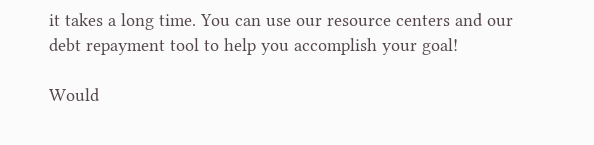it takes a long time. You can use our resource centers and our debt repayment tool to help you accomplish your goal!

Would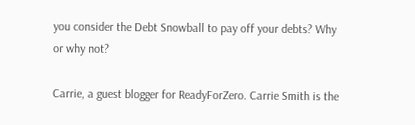you consider the Debt Snowball to pay off your debts? Why or why not?

Carrie, a guest blogger for ReadyForZero. Carrie Smith is the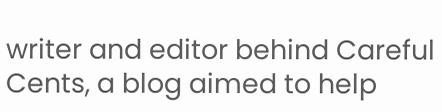writer and editor behind Careful Cents, a blog aimed to help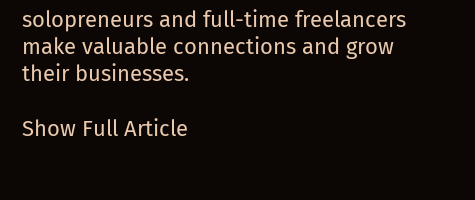solopreneurs and full-time freelancers make valuable connections and grow their businesses.

Show Full Article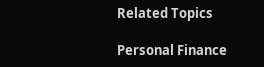Related Topics

Personal Finance